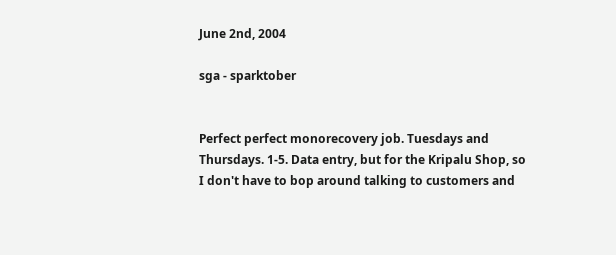June 2nd, 2004

sga - sparktober


Perfect perfect monorecovery job. Tuesdays and Thursdays. 1-5. Data entry, but for the Kripalu Shop, so I don't have to bop around talking to customers and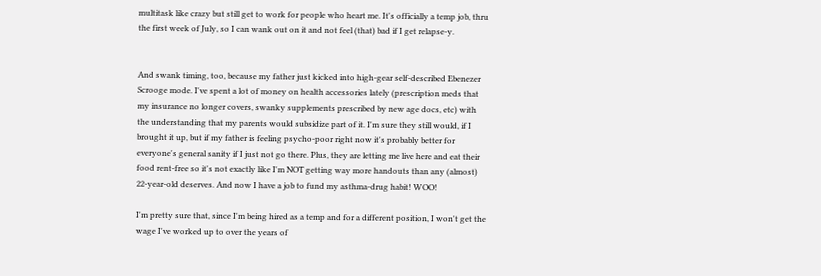multitask like crazy but still get to work for people who heart me. It's officially a temp job, thru the first week of July, so I can wank out on it and not feel (that) bad if I get relapse-y.


And swank timing, too, because my father just kicked into high-gear self-described Ebenezer Scrooge mode. I've spent a lot of money on health accessories lately (prescription meds that my insurance no longer covers, swanky supplements prescribed by new age docs, etc) with the understanding that my parents would subsidize part of it. I'm sure they still would, if I brought it up, but if my father is feeling psycho-poor right now it's probably better for everyone's general sanity if I just not go there. Plus, they are letting me live here and eat their food rent-free so it's not exactly like I'm NOT getting way more handouts than any (almost) 22-year-old deserves. And now I have a job to fund my asthma-drug habit! WOO!

I'm pretty sure that, since I'm being hired as a temp and for a different position, I won't get the wage I've worked up to over the years of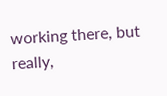working there, but really,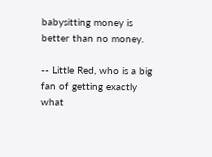babysitting money is better than no money.

-- Little Red, who is a big fan of getting exactly what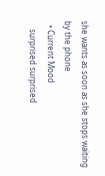she wants as soon as she stops waiting by the phone
  • Current Mood
    surprised surprised